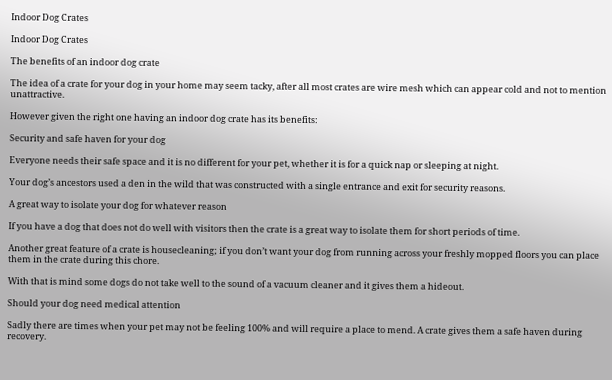Indoor Dog Crates

Indoor Dog Crates

The benefits of an indoor dog crate

The idea of a crate for your dog in your home may seem tacky, after all most crates are wire mesh which can appear cold and not to mention unattractive.

However given the right one having an indoor dog crate has its benefits:

Security and safe haven for your dog

Everyone needs their safe space and it is no different for your pet, whether it is for a quick nap or sleeping at night.

Your dog’s ancestors used a den in the wild that was constructed with a single entrance and exit for security reasons.

A great way to isolate your dog for whatever reason

If you have a dog that does not do well with visitors then the crate is a great way to isolate them for short periods of time.

Another great feature of a crate is housecleaning; if you don’t want your dog from running across your freshly mopped floors you can place them in the crate during this chore.

With that is mind some dogs do not take well to the sound of a vacuum cleaner and it gives them a hideout.

Should your dog need medical attention

Sadly there are times when your pet may not be feeling 100% and will require a place to mend. A crate gives them a safe haven during recovery.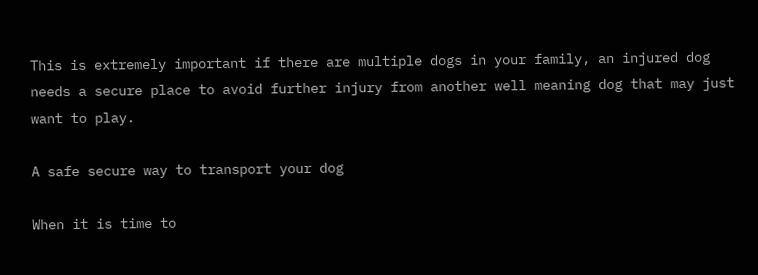This is extremely important if there are multiple dogs in your family, an injured dog needs a secure place to avoid further injury from another well meaning dog that may just want to play.

A safe secure way to transport your dog

When it is time to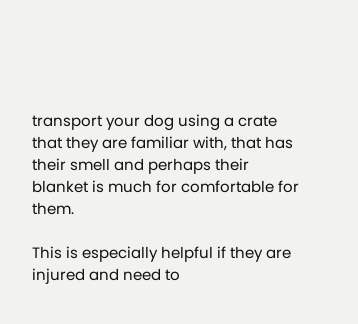transport your dog using a crate that they are familiar with, that has their smell and perhaps their blanket is much for comfortable for them.

This is especially helpful if they are injured and need to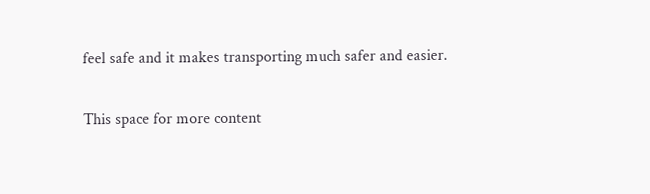feel safe and it makes transporting much safer and easier.

This space for more content